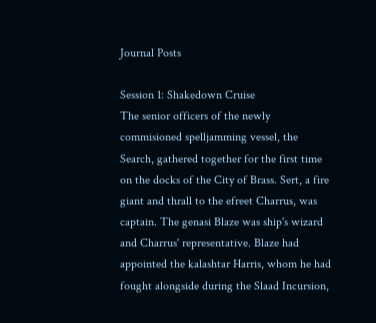Journal Posts

Session 1: Shakedown Cruise
The senior officers of the newly commisioned spelljamming vessel, the Search, gathered together for the first time on the docks of the City of Brass. Sert, a fire giant and thrall to the efreet Charrus, was captain. The genasi Blaze was ship's wizard and Charrus' representative. Blaze had appointed the kalashtar Harris, whom he had fought alongside during the Slaad Incursion,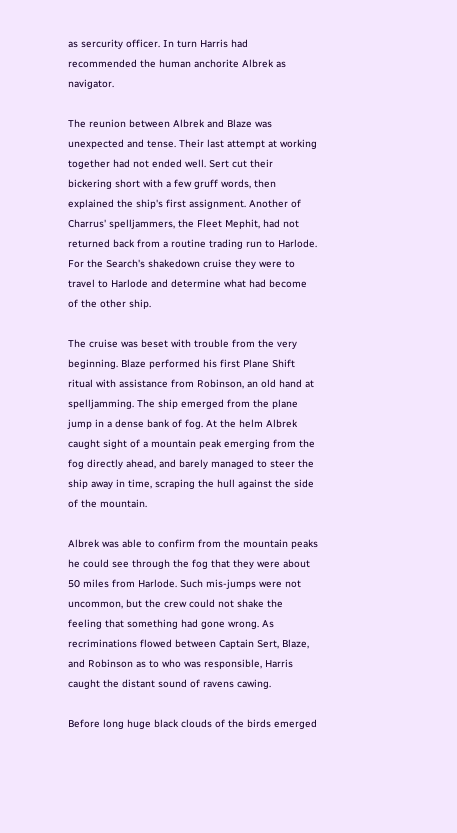as sercurity officer. In turn Harris had recommended the human anchorite Albrek as navigator.

The reunion between Albrek and Blaze was unexpected and tense. Their last attempt at working together had not ended well. Sert cut their bickering short with a few gruff words, then explained the ship's first assignment. Another of Charrus' spelljammers, the Fleet Mephit, had not returned back from a routine trading run to Harlode. For the Search's shakedown cruise they were to travel to Harlode and determine what had become of the other ship.

The cruise was beset with trouble from the very beginning. Blaze performed his first Plane Shift ritual with assistance from Robinson, an old hand at spelljamming. The ship emerged from the plane jump in a dense bank of fog. At the helm Albrek caught sight of a mountain peak emerging from the fog directly ahead, and barely managed to steer the ship away in time, scraping the hull against the side of the mountain.

Albrek was able to confirm from the mountain peaks he could see through the fog that they were about 50 miles from Harlode. Such mis-jumps were not uncommon, but the crew could not shake the feeling that something had gone wrong. As recriminations flowed between Captain Sert, Blaze, and Robinson as to who was responsible, Harris caught the distant sound of ravens cawing.

Before long huge black clouds of the birds emerged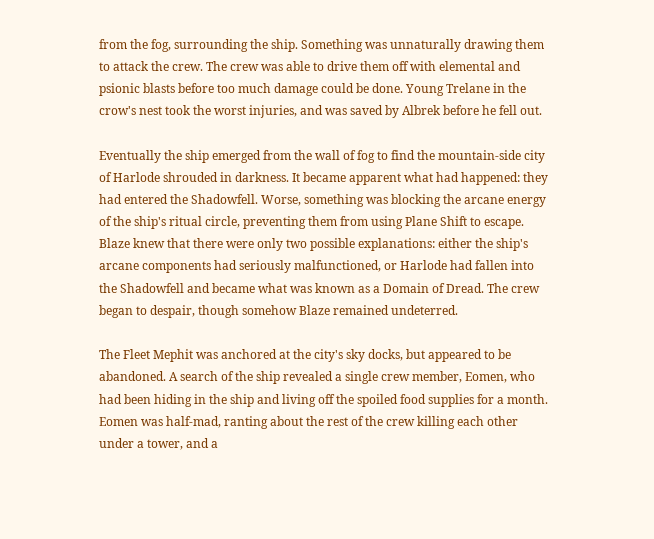from the fog, surrounding the ship. Something was unnaturally drawing them to attack the crew. The crew was able to drive them off with elemental and psionic blasts before too much damage could be done. Young Trelane in the crow's nest took the worst injuries, and was saved by Albrek before he fell out.

Eventually the ship emerged from the wall of fog to find the mountain-side city of Harlode shrouded in darkness. It became apparent what had happened: they had entered the Shadowfell. Worse, something was blocking the arcane energy of the ship's ritual circle, preventing them from using Plane Shift to escape. Blaze knew that there were only two possible explanations: either the ship's arcane components had seriously malfunctioned, or Harlode had fallen into the Shadowfell and became what was known as a Domain of Dread. The crew began to despair, though somehow Blaze remained undeterred.

The Fleet Mephit was anchored at the city's sky docks, but appeared to be abandoned. A search of the ship revealed a single crew member, Eomen, who had been hiding in the ship and living off the spoiled food supplies for a month. Eomen was half-mad, ranting about the rest of the crew killing each other under a tower, and a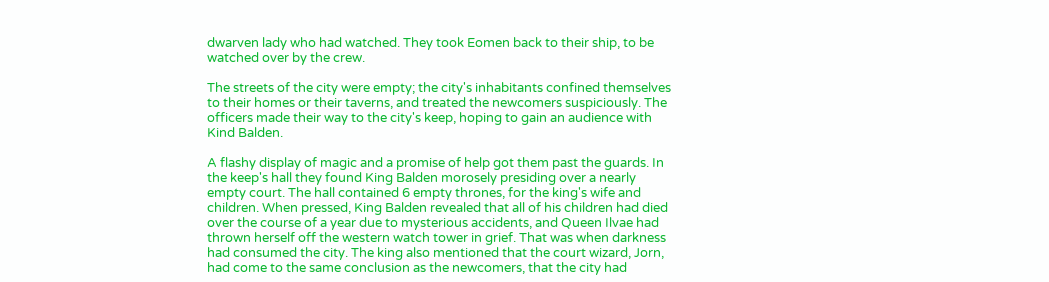dwarven lady who had watched. They took Eomen back to their ship, to be watched over by the crew.

The streets of the city were empty; the city's inhabitants confined themselves to their homes or their taverns, and treated the newcomers suspiciously. The officers made their way to the city's keep, hoping to gain an audience with Kind Balden.

A flashy display of magic and a promise of help got them past the guards. In the keep's hall they found King Balden morosely presiding over a nearly empty court. The hall contained 6 empty thrones, for the king's wife and children. When pressed, King Balden revealed that all of his children had died over the course of a year due to mysterious accidents, and Queen Ilvae had thrown herself off the western watch tower in grief. That was when darkness had consumed the city. The king also mentioned that the court wizard, Jorn, had come to the same conclusion as the newcomers, that the city had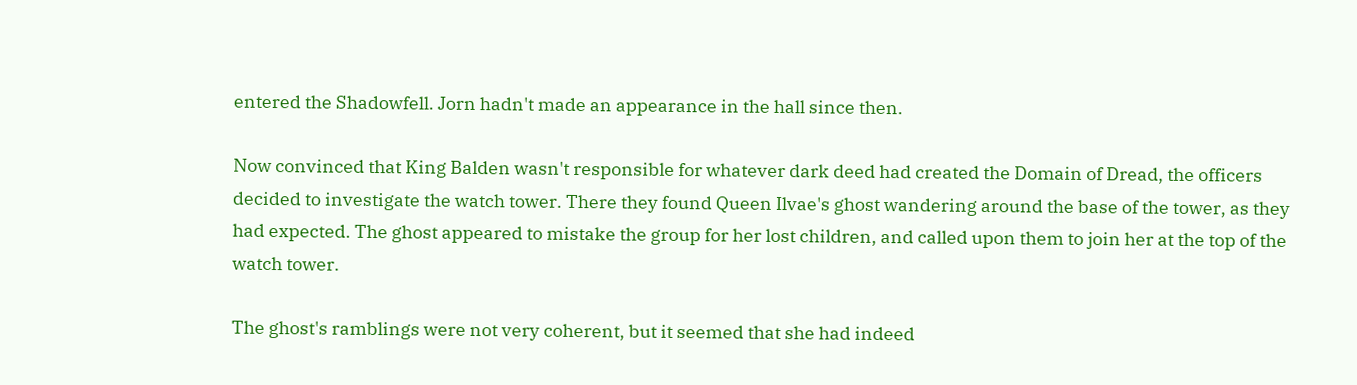entered the Shadowfell. Jorn hadn't made an appearance in the hall since then.

Now convinced that King Balden wasn't responsible for whatever dark deed had created the Domain of Dread, the officers decided to investigate the watch tower. There they found Queen Ilvae's ghost wandering around the base of the tower, as they had expected. The ghost appeared to mistake the group for her lost children, and called upon them to join her at the top of the watch tower.

The ghost's ramblings were not very coherent, but it seemed that she had indeed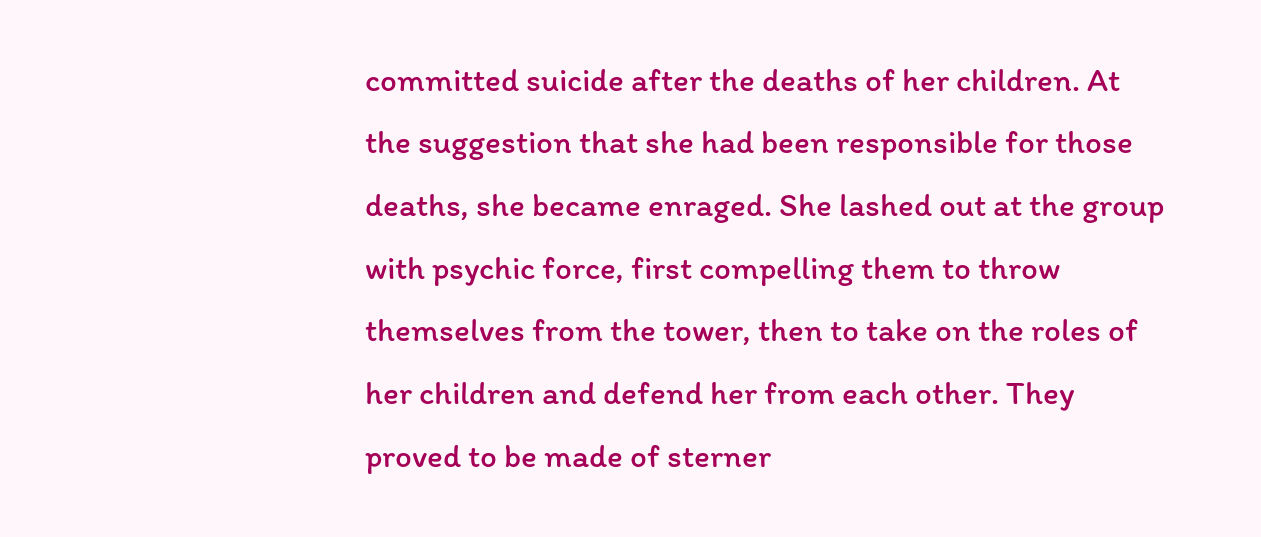committed suicide after the deaths of her children. At the suggestion that she had been responsible for those deaths, she became enraged. She lashed out at the group with psychic force, first compelling them to throw themselves from the tower, then to take on the roles of her children and defend her from each other. They proved to be made of sterner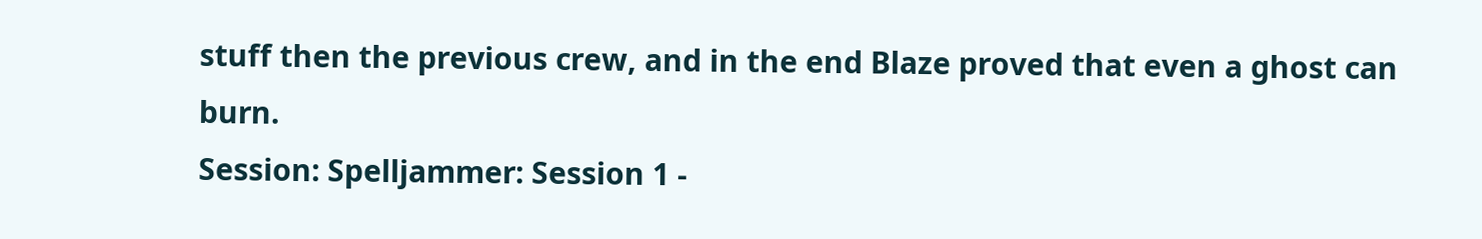stuff then the previous crew, and in the end Blaze proved that even a ghost can burn.
Session: Spelljammer: Session 1 -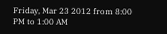Friday, Mar 23 2012 from 8:00 PM to 1:00 AM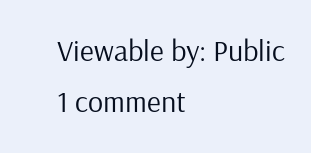Viewable by: Public
1 comment